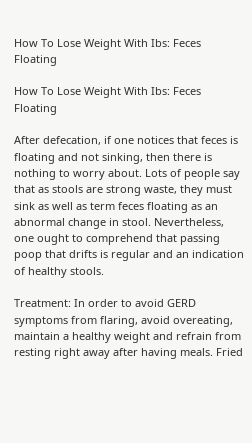How To Lose Weight With Ibs: Feces Floating

How To Lose Weight With Ibs: Feces Floating

After defecation, if one notices that feces is floating and not sinking, then there is nothing to worry about. Lots of people say that as stools are strong waste, they must sink as well as term feces floating as an abnormal change in stool. Nevertheless, one ought to comprehend that passing poop that drifts is regular and an indication of healthy stools.

Treatment: In order to avoid GERD symptoms from flaring, avoid overeating, maintain a healthy weight and refrain from resting right away after having meals. Fried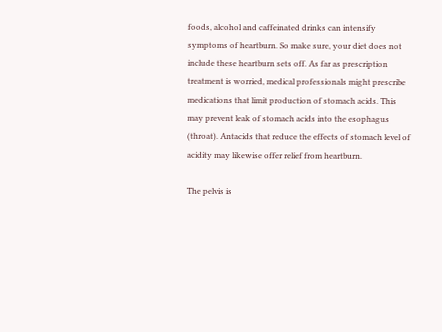foods, alcohol and caffeinated drinks can intensify symptoms of heartburn. So make sure, your diet does not include these heartburn sets off. As far as prescription treatment is worried, medical professionals might prescribe medications that limit production of stomach acids. This may prevent leak of stomach acids into the esophagus (throat). Antacids that reduce the effects of stomach level of acidity may likewise offer relief from heartburn.

The pelvis is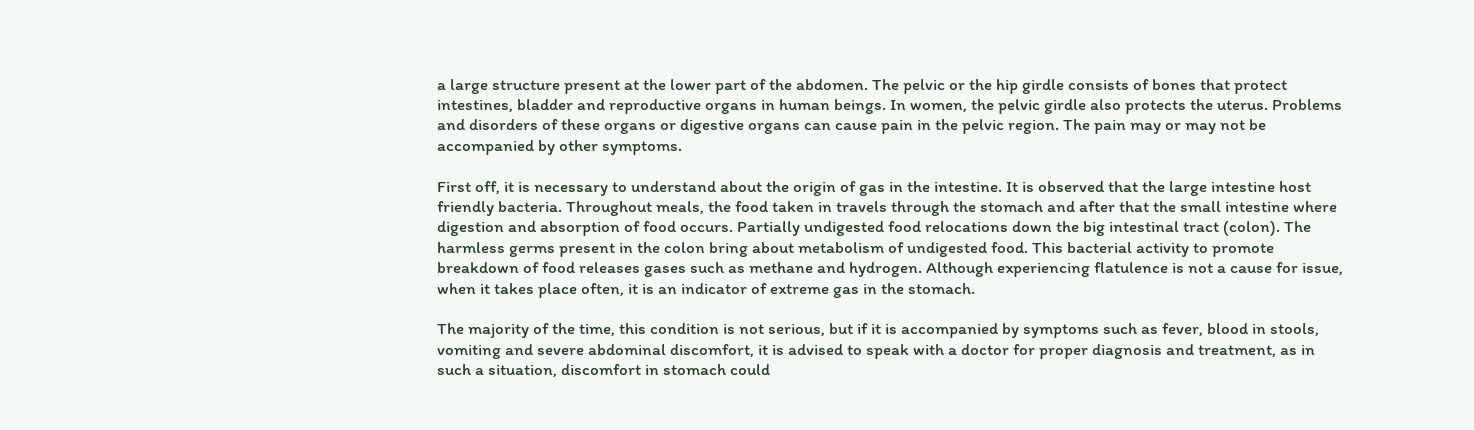a large structure present at the lower part of the abdomen. The pelvic or the hip girdle consists of bones that protect intestines, bladder and reproductive organs in human beings. In women, the pelvic girdle also protects the uterus. Problems and disorders of these organs or digestive organs can cause pain in the pelvic region. The pain may or may not be accompanied by other symptoms.

First off, it is necessary to understand about the origin of gas in the intestine. It is observed that the large intestine host friendly bacteria. Throughout meals, the food taken in travels through the stomach and after that the small intestine where digestion and absorption of food occurs. Partially undigested food relocations down the big intestinal tract (colon). The harmless germs present in the colon bring about metabolism of undigested food. This bacterial activity to promote breakdown of food releases gases such as methane and hydrogen. Although experiencing flatulence is not a cause for issue, when it takes place often, it is an indicator of extreme gas in the stomach.

The majority of the time, this condition is not serious, but if it is accompanied by symptoms such as fever, blood in stools, vomiting and severe abdominal discomfort, it is advised to speak with a doctor for proper diagnosis and treatment, as in such a situation, discomfort in stomach could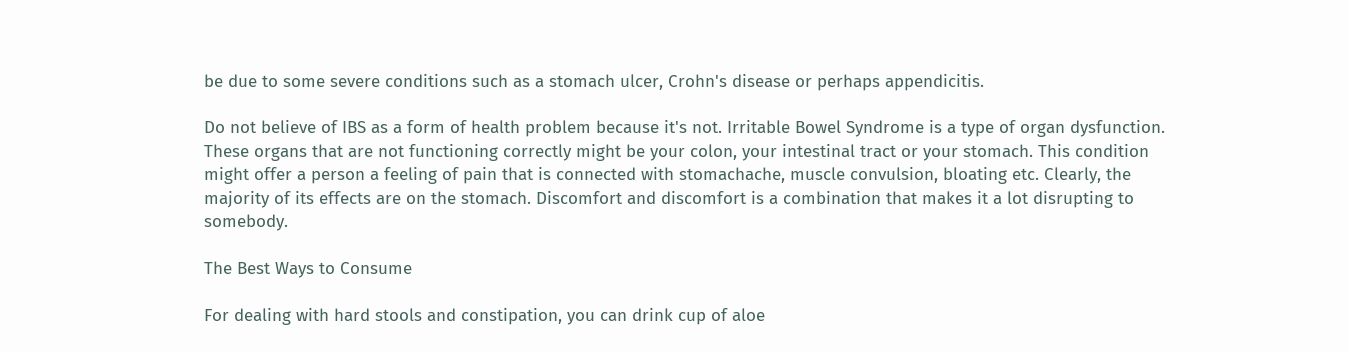be due to some severe conditions such as a stomach ulcer, Crohn's disease or perhaps appendicitis.

Do not believe of IBS as a form of health problem because it's not. Irritable Bowel Syndrome is a type of organ dysfunction. These organs that are not functioning correctly might be your colon, your intestinal tract or your stomach. This condition might offer a person a feeling of pain that is connected with stomachache, muscle convulsion, bloating etc. Clearly, the majority of its effects are on the stomach. Discomfort and discomfort is a combination that makes it a lot disrupting to somebody.

The Best Ways to Consume

For dealing with hard stools and constipation, you can drink cup of aloe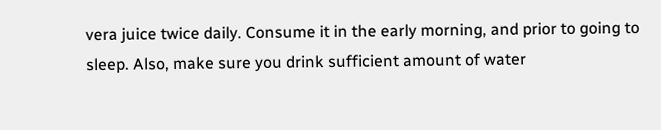vera juice twice daily. Consume it in the early morning, and prior to going to sleep. Also, make sure you drink sufficient amount of water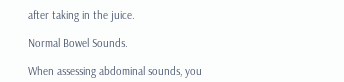after taking in the juice.

Normal Bowel Sounds.

When assessing abdominal sounds, you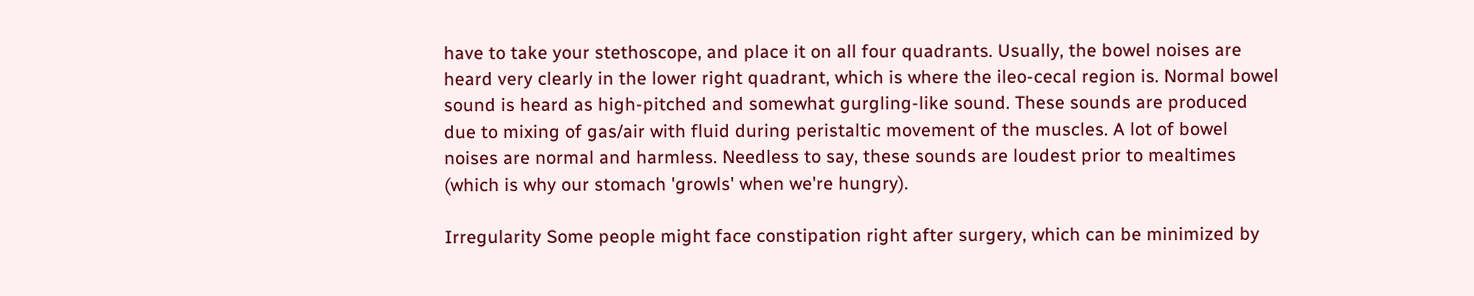have to take your stethoscope, and place it on all four quadrants. Usually, the bowel noises are heard very clearly in the lower right quadrant, which is where the ileo-cecal region is. Normal bowel sound is heard as high-pitched and somewhat gurgling-like sound. These sounds are produced due to mixing of gas/air with fluid during peristaltic movement of the muscles. A lot of bowel noises are normal and harmless. Needless to say, these sounds are loudest prior to mealtimes (which is why our stomach 'growls' when we're hungry).

Irregularity Some people might face constipation right after surgery, which can be minimized by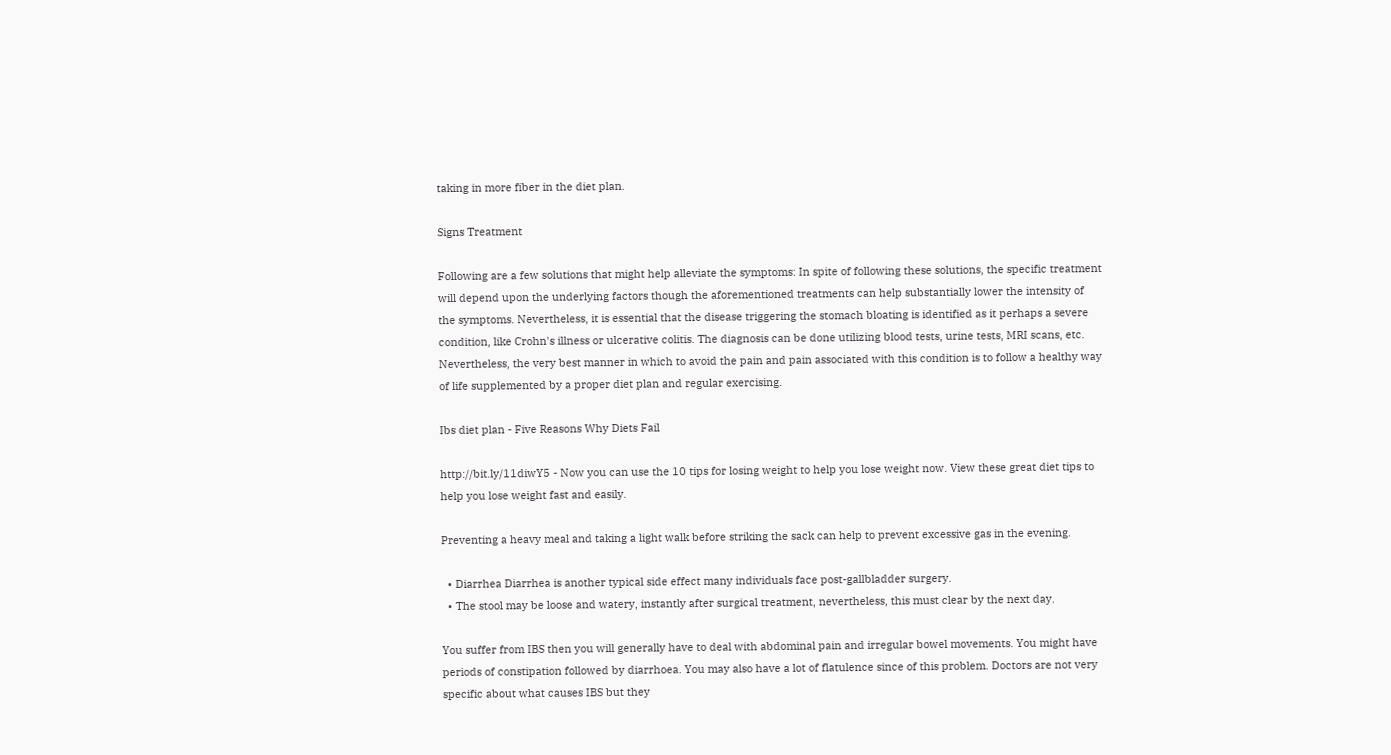taking in more fiber in the diet plan.

Signs Treatment

Following are a few solutions that might help alleviate the symptoms: In spite of following these solutions, the specific treatment will depend upon the underlying factors though the aforementioned treatments can help substantially lower the intensity of the symptoms. Nevertheless, it is essential that the disease triggering the stomach bloating is identified as it perhaps a severe condition, like Crohn's illness or ulcerative colitis. The diagnosis can be done utilizing blood tests, urine tests, MRI scans, etc. Nevertheless, the very best manner in which to avoid the pain and pain associated with this condition is to follow a healthy way of life supplemented by a proper diet plan and regular exercising.

Ibs diet plan - Five Reasons Why Diets Fail

http://bit.ly/11diwY5 - Now you can use the 10 tips for losing weight to help you lose weight now. View these great diet tips to help you lose weight fast and easily.

Preventing a heavy meal and taking a light walk before striking the sack can help to prevent excessive gas in the evening.

  • Diarrhea Diarrhea is another typical side effect many individuals face post-gallbladder surgery.
  • The stool may be loose and watery, instantly after surgical treatment, nevertheless, this must clear by the next day.

You suffer from IBS then you will generally have to deal with abdominal pain and irregular bowel movements. You might have periods of constipation followed by diarrhoea. You may also have a lot of flatulence since of this problem. Doctors are not very specific about what causes IBS but they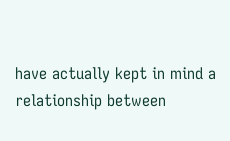have actually kept in mind a relationship between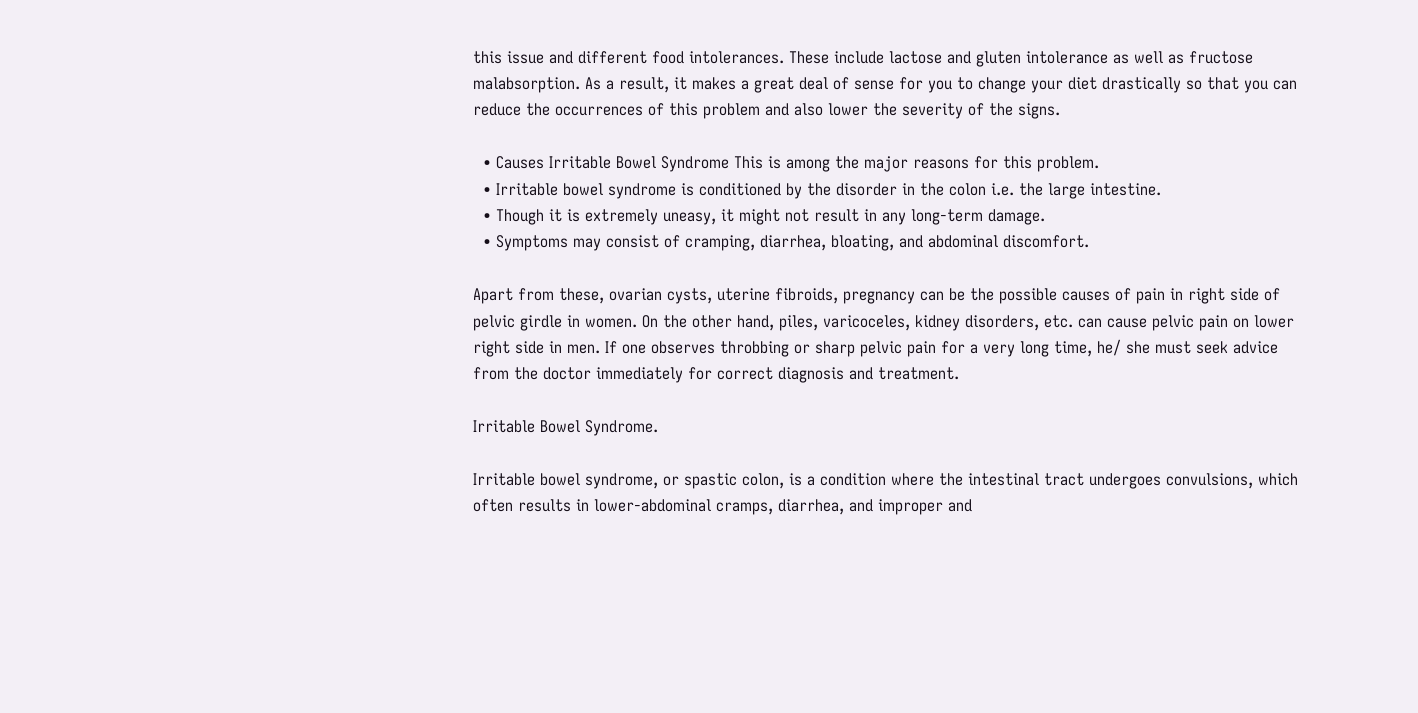this issue and different food intolerances. These include lactose and gluten intolerance as well as fructose malabsorption. As a result, it makes a great deal of sense for you to change your diet drastically so that you can reduce the occurrences of this problem and also lower the severity of the signs.

  • Causes Irritable Bowel Syndrome This is among the major reasons for this problem.
  • Irritable bowel syndrome is conditioned by the disorder in the colon i.e. the large intestine.
  • Though it is extremely uneasy, it might not result in any long-term damage.
  • Symptoms may consist of cramping, diarrhea, bloating, and abdominal discomfort.

Apart from these, ovarian cysts, uterine fibroids, pregnancy can be the possible causes of pain in right side of pelvic girdle in women. On the other hand, piles, varicoceles, kidney disorders, etc. can cause pelvic pain on lower right side in men. If one observes throbbing or sharp pelvic pain for a very long time, he/ she must seek advice from the doctor immediately for correct diagnosis and treatment.

Irritable Bowel Syndrome.

Irritable bowel syndrome, or spastic colon, is a condition where the intestinal tract undergoes convulsions, which often results in lower-abdominal cramps, diarrhea, and improper and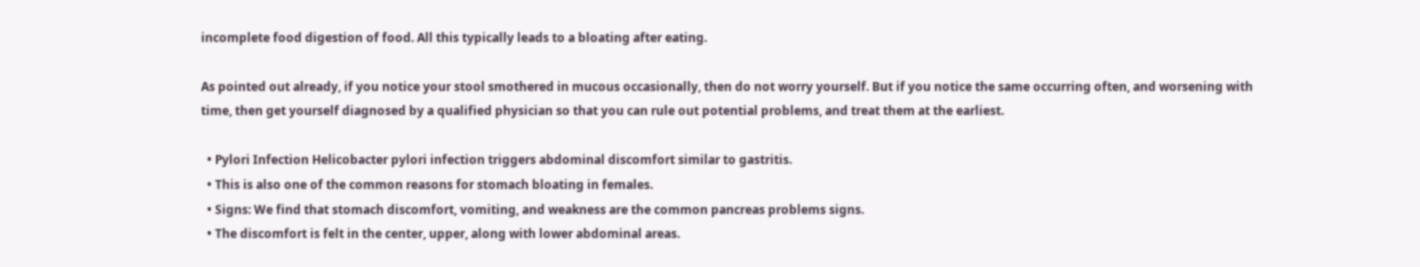incomplete food digestion of food. All this typically leads to a bloating after eating.

As pointed out already, if you notice your stool smothered in mucous occasionally, then do not worry yourself. But if you notice the same occurring often, and worsening with time, then get yourself diagnosed by a qualified physician so that you can rule out potential problems, and treat them at the earliest.

  • Pylori Infection Helicobacter pylori infection triggers abdominal discomfort similar to gastritis.
  • This is also one of the common reasons for stomach bloating in females.
  • Signs: We find that stomach discomfort, vomiting, and weakness are the common pancreas problems signs.
  • The discomfort is felt in the center, upper, along with lower abdominal areas.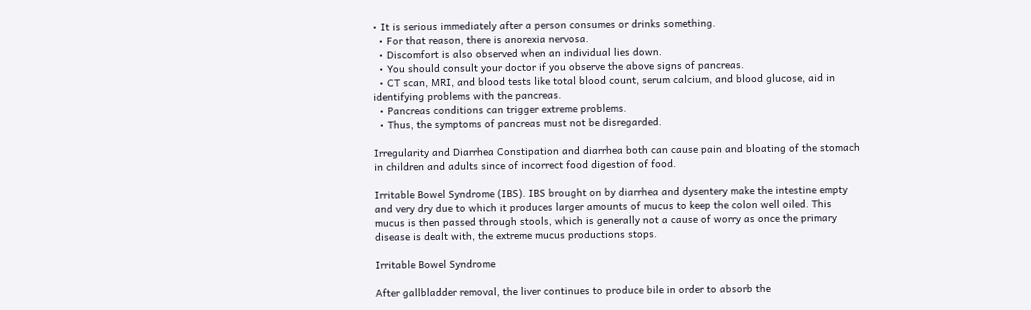• It is serious immediately after a person consumes or drinks something.
  • For that reason, there is anorexia nervosa.
  • Discomfort is also observed when an individual lies down.
  • You should consult your doctor if you observe the above signs of pancreas.
  • CT scan, MRI, and blood tests like total blood count, serum calcium, and blood glucose, aid in identifying problems with the pancreas.
  • Pancreas conditions can trigger extreme problems.
  • Thus, the symptoms of pancreas must not be disregarded.

Irregularity and Diarrhea Constipation and diarrhea both can cause pain and bloating of the stomach in children and adults since of incorrect food digestion of food.

Irritable Bowel Syndrome (IBS). IBS brought on by diarrhea and dysentery make the intestine empty and very dry due to which it produces larger amounts of mucus to keep the colon well oiled. This mucus is then passed through stools, which is generally not a cause of worry as once the primary disease is dealt with, the extreme mucus productions stops.

Irritable Bowel Syndrome

After gallbladder removal, the liver continues to produce bile in order to absorb the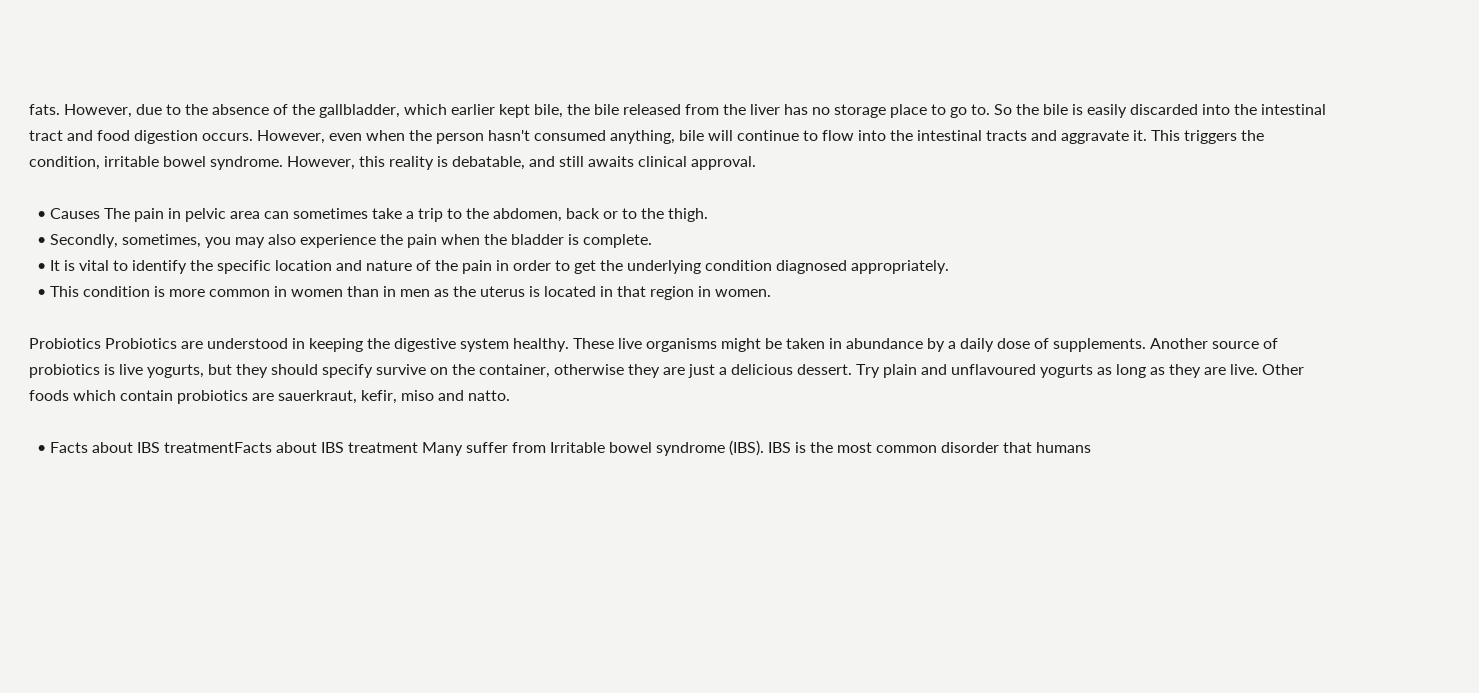fats. However, due to the absence of the gallbladder, which earlier kept bile, the bile released from the liver has no storage place to go to. So the bile is easily discarded into the intestinal tract and food digestion occurs. However, even when the person hasn't consumed anything, bile will continue to flow into the intestinal tracts and aggravate it. This triggers the condition, irritable bowel syndrome. However, this reality is debatable, and still awaits clinical approval.

  • Causes The pain in pelvic area can sometimes take a trip to the abdomen, back or to the thigh.
  • Secondly, sometimes, you may also experience the pain when the bladder is complete.
  • It is vital to identify the specific location and nature of the pain in order to get the underlying condition diagnosed appropriately.
  • This condition is more common in women than in men as the uterus is located in that region in women.

Probiotics Probiotics are understood in keeping the digestive system healthy. These live organisms might be taken in abundance by a daily dose of supplements. Another source of probiotics is live yogurts, but they should specify survive on the container, otherwise they are just a delicious dessert. Try plain and unflavoured yogurts as long as they are live. Other foods which contain probiotics are sauerkraut, kefir, miso and natto.

  • Facts about IBS treatmentFacts about IBS treatment Many suffer from Irritable bowel syndrome (IBS). IBS is the most common disorder that humans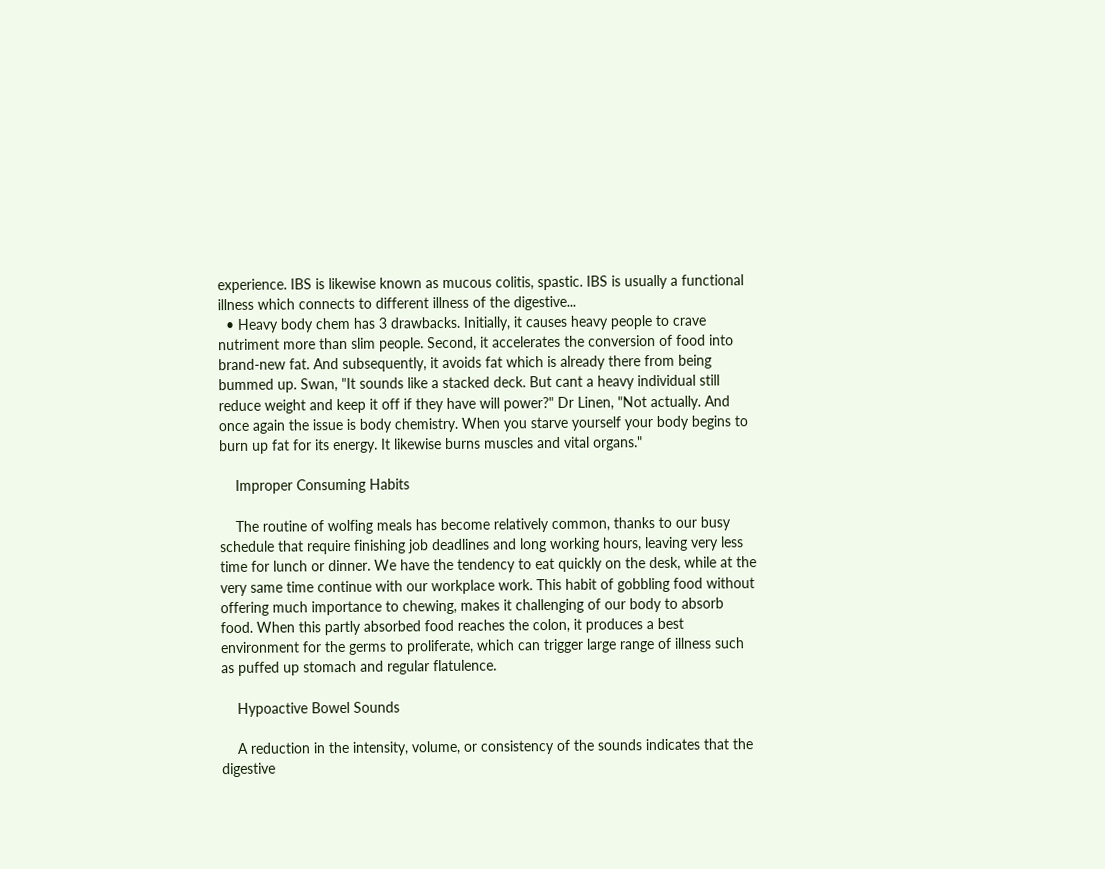experience. IBS is likewise known as mucous colitis, spastic. IBS is usually a functional illness which connects to different illness of the digestive...
  • Heavy body chem has 3 drawbacks. Initially, it causes heavy people to crave nutriment more than slim people. Second, it accelerates the conversion of food into brand-new fat. And subsequently, it avoids fat which is already there from being bummed up. Swan, "It sounds like a stacked deck. But cant a heavy individual still reduce weight and keep it off if they have will power?" Dr Linen, "Not actually. And once again the issue is body chemistry. When you starve yourself your body begins to burn up fat for its energy. It likewise burns muscles and vital organs."

    Improper Consuming Habits

    The routine of wolfing meals has become relatively common, thanks to our busy schedule that require finishing job deadlines and long working hours, leaving very less time for lunch or dinner. We have the tendency to eat quickly on the desk, while at the very same time continue with our workplace work. This habit of gobbling food without offering much importance to chewing, makes it challenging of our body to absorb food. When this partly absorbed food reaches the colon, it produces a best environment for the germs to proliferate, which can trigger large range of illness such as puffed up stomach and regular flatulence.

    Hypoactive Bowel Sounds

    A reduction in the intensity, volume, or consistency of the sounds indicates that the digestive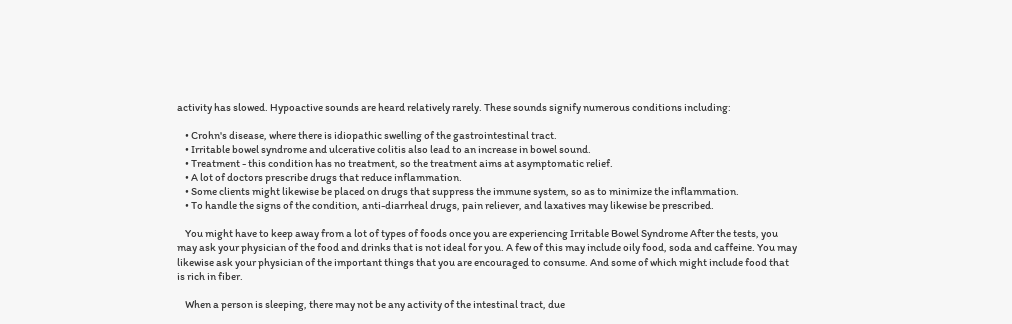activity has slowed. Hypoactive sounds are heard relatively rarely. These sounds signify numerous conditions including:

    • Crohn's disease, where there is idiopathic swelling of the gastrointestinal tract.
    • Irritable bowel syndrome and ulcerative colitis also lead to an increase in bowel sound.
    • Treatment - this condition has no treatment, so the treatment aims at asymptomatic relief.
    • A lot of doctors prescribe drugs that reduce inflammation.
    • Some clients might likewise be placed on drugs that suppress the immune system, so as to minimize the inflammation.
    • To handle the signs of the condition, anti-diarrheal drugs, pain reliever, and laxatives may likewise be prescribed.

    You might have to keep away from a lot of types of foods once you are experiencing Irritable Bowel Syndrome After the tests, you may ask your physician of the food and drinks that is not ideal for you. A few of this may include oily food, soda and caffeine. You may likewise ask your physician of the important things that you are encouraged to consume. And some of which might include food that is rich in fiber.

    When a person is sleeping, there may not be any activity of the intestinal tract, due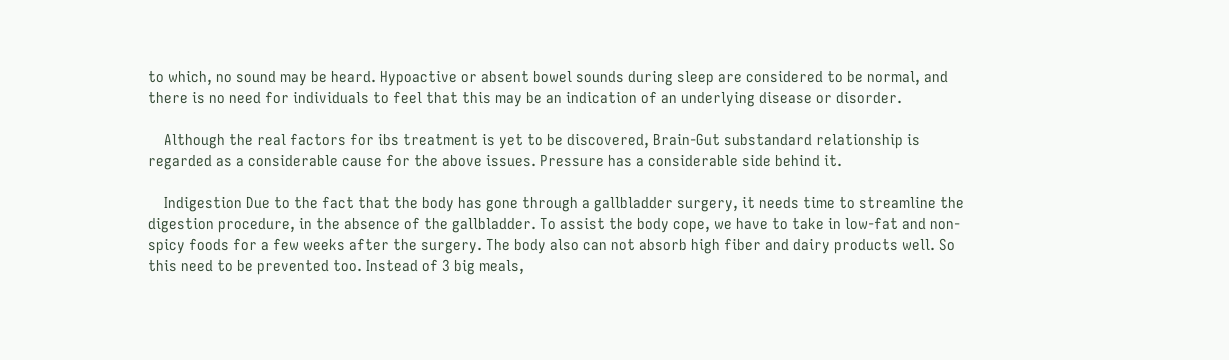to which, no sound may be heard. Hypoactive or absent bowel sounds during sleep are considered to be normal, and there is no need for individuals to feel that this may be an indication of an underlying disease or disorder.

    Although the real factors for ibs treatment is yet to be discovered, Brain-Gut substandard relationship is regarded as a considerable cause for the above issues. Pressure has a considerable side behind it.

    Indigestion Due to the fact that the body has gone through a gallbladder surgery, it needs time to streamline the digestion procedure, in the absence of the gallbladder. To assist the body cope, we have to take in low-fat and non-spicy foods for a few weeks after the surgery. The body also can not absorb high fiber and dairy products well. So this need to be prevented too. Instead of 3 big meals,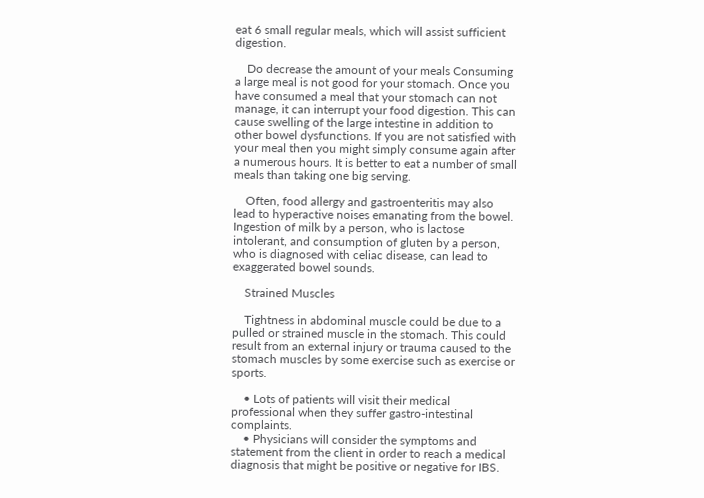eat 6 small regular meals, which will assist sufficient digestion.

    Do decrease the amount of your meals Consuming a large meal is not good for your stomach. Once you have consumed a meal that your stomach can not manage, it can interrupt your food digestion. This can cause swelling of the large intestine in addition to other bowel dysfunctions. If you are not satisfied with your meal then you might simply consume again after a numerous hours. It is better to eat a number of small meals than taking one big serving.

    Often, food allergy and gastroenteritis may also lead to hyperactive noises emanating from the bowel. Ingestion of milk by a person, who is lactose intolerant, and consumption of gluten by a person, who is diagnosed with celiac disease, can lead to exaggerated bowel sounds.

    Strained Muscles

    Tightness in abdominal muscle could be due to a pulled or strained muscle in the stomach. This could result from an external injury or trauma caused to the stomach muscles by some exercise such as exercise or sports.

    • Lots of patients will visit their medical professional when they suffer gastro-intestinal complaints.
    • Physicians will consider the symptoms and statement from the client in order to reach a medical diagnosis that might be positive or negative for IBS.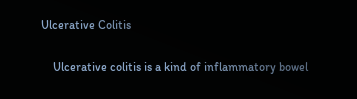Ulcerative Colitis

    Ulcerative colitis is a kind of inflammatory bowel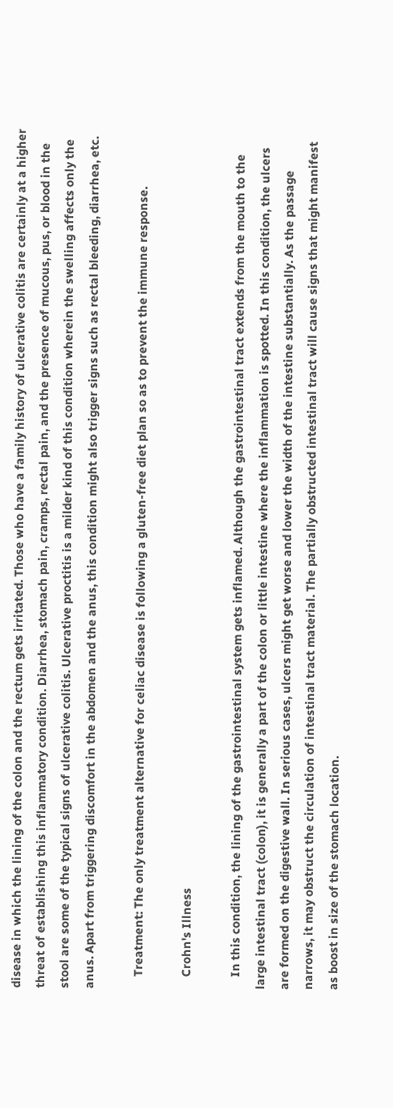disease in which the lining of the colon and the rectum gets irritated. Those who have a family history of ulcerative colitis are certainly at a higher threat of establishing this inflammatory condition. Diarrhea, stomach pain, cramps, rectal pain, and the presence of mucous, pus, or blood in the stool are some of the typical signs of ulcerative colitis. Ulcerative proctitis is a milder kind of this condition wherein the swelling affects only the anus. Apart from triggering discomfort in the abdomen and the anus, this condition might also trigger signs such as rectal bleeding, diarrhea, etc.

    Treatment: The only treatment alternative for celiac disease is following a gluten-free diet plan so as to prevent the immune response.

    Crohn's Illness

    In this condition, the lining of the gastrointestinal system gets inflamed. Although the gastrointestinal tract extends from the mouth to the large intestinal tract (colon), it is generally a part of the colon or little intestine where the inflammation is spotted. In this condition, the ulcers are formed on the digestive wall. In serious cases, ulcers might get worse and lower the width of the intestine substantially. As the passage narrows, it may obstruct the circulation of intestinal tract material. The partially obstructed intestinal tract will cause signs that might manifest as boost in size of the stomach location.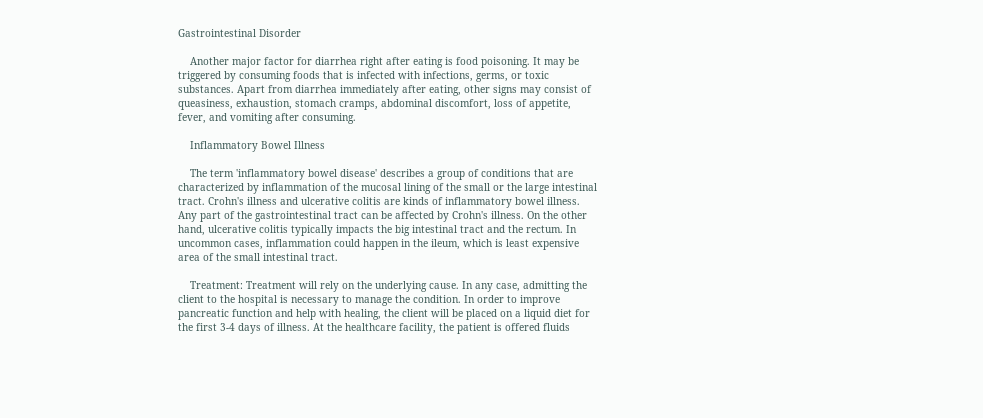Gastrointestinal Disorder

    Another major factor for diarrhea right after eating is food poisoning. It may be triggered by consuming foods that is infected with infections, germs, or toxic substances. Apart from diarrhea immediately after eating, other signs may consist of queasiness, exhaustion, stomach cramps, abdominal discomfort, loss of appetite, fever, and vomiting after consuming.

    Inflammatory Bowel Illness

    The term 'inflammatory bowel disease' describes a group of conditions that are characterized by inflammation of the mucosal lining of the small or the large intestinal tract. Crohn's illness and ulcerative colitis are kinds of inflammatory bowel illness. Any part of the gastrointestinal tract can be affected by Crohn's illness. On the other hand, ulcerative colitis typically impacts the big intestinal tract and the rectum. In uncommon cases, inflammation could happen in the ileum, which is least expensive area of the small intestinal tract.

    Treatment: Treatment will rely on the underlying cause. In any case, admitting the client to the hospital is necessary to manage the condition. In order to improve pancreatic function and help with healing, the client will be placed on a liquid diet for the first 3-4 days of illness. At the healthcare facility, the patient is offered fluids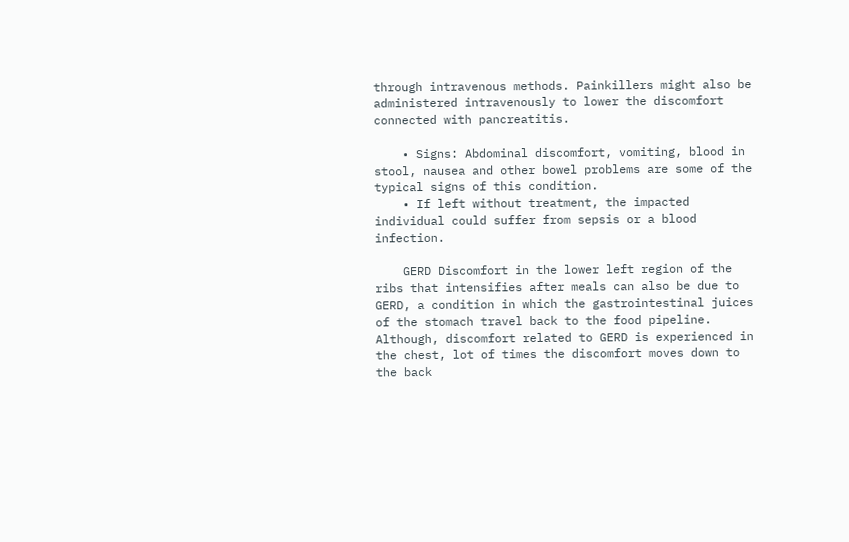through intravenous methods. Painkillers might also be administered intravenously to lower the discomfort connected with pancreatitis.

    • Signs: Abdominal discomfort, vomiting, blood in stool, nausea and other bowel problems are some of the typical signs of this condition.
    • If left without treatment, the impacted individual could suffer from sepsis or a blood infection.

    GERD Discomfort in the lower left region of the ribs that intensifies after meals can also be due to GERD, a condition in which the gastrointestinal juices of the stomach travel back to the food pipeline. Although, discomfort related to GERD is experienced in the chest, lot of times the discomfort moves down to the back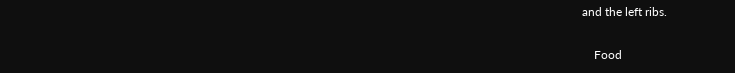and the left ribs.

    Food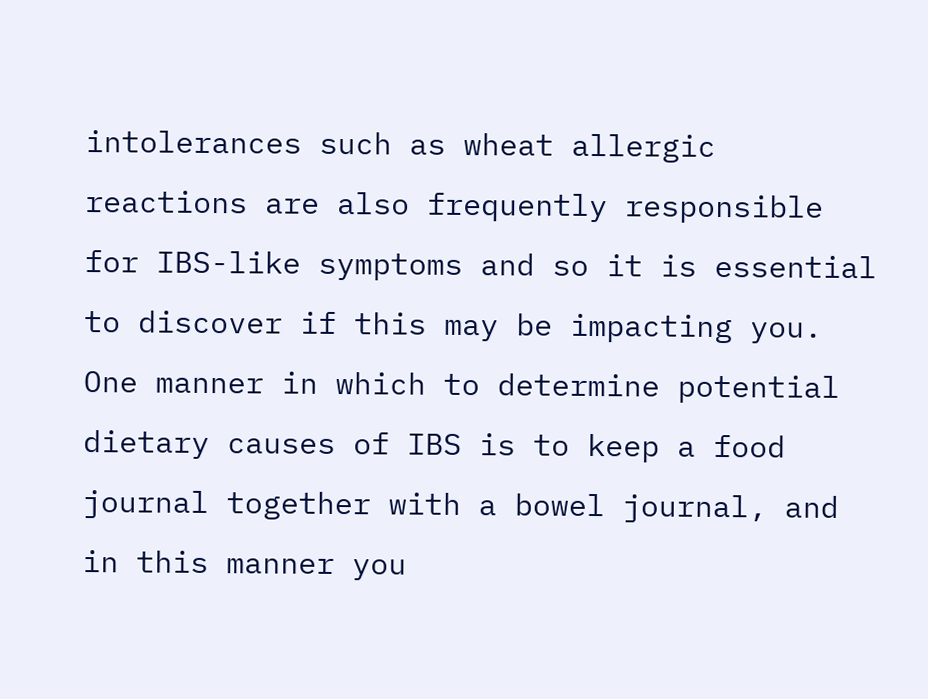intolerances such as wheat allergic reactions are also frequently responsible for IBS-like symptoms and so it is essential to discover if this may be impacting you. One manner in which to determine potential dietary causes of IBS is to keep a food journal together with a bowel journal, and in this manner you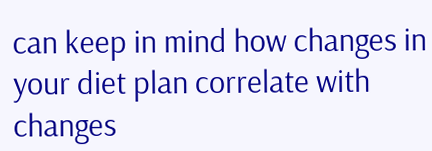can keep in mind how changes in your diet plan correlate with changes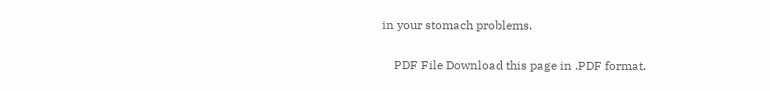in your stomach problems.

    PDF File Download this page in .PDF format.